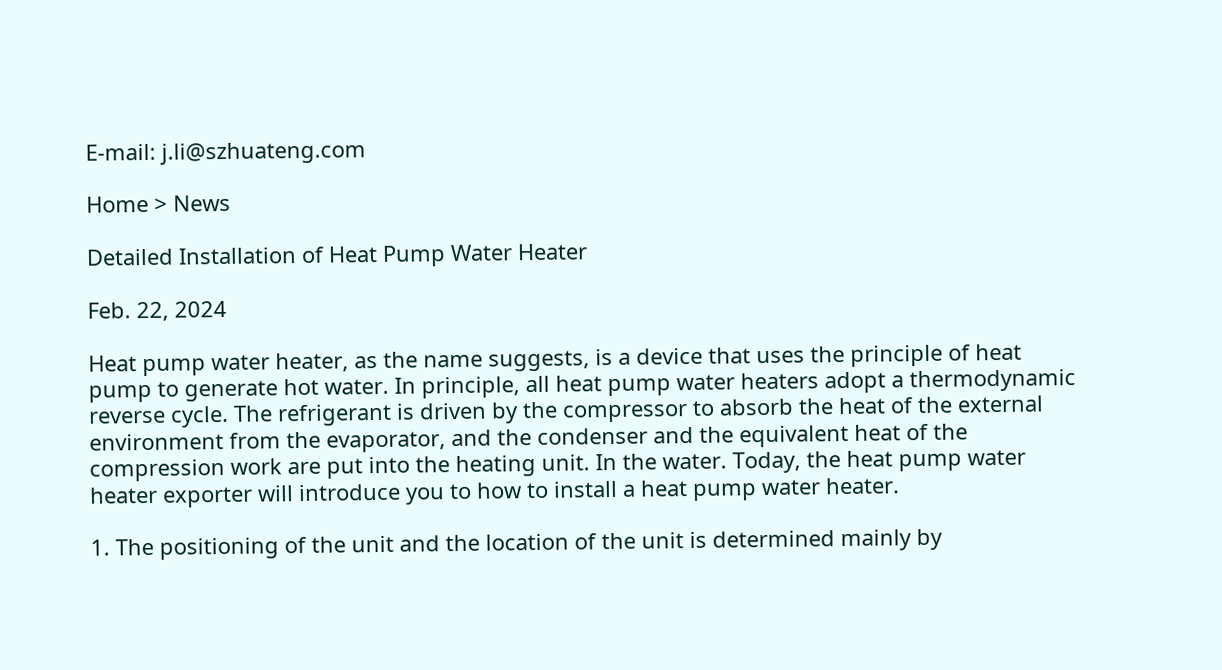E-mail: j.li@szhuateng.com

Home > News

Detailed Installation of Heat Pump Water Heater

Feb. 22, 2024

Heat pump water heater, as the name suggests, is a device that uses the principle of heat pump to generate hot water. In principle, all heat pump water heaters adopt a thermodynamic reverse cycle. The refrigerant is driven by the compressor to absorb the heat of the external environment from the evaporator, and the condenser and the equivalent heat of the compression work are put into the heating unit. In the water. Today, the heat pump water heater exporter will introduce you to how to install a heat pump water heater.

1. The positioning of the unit and the location of the unit is determined mainly by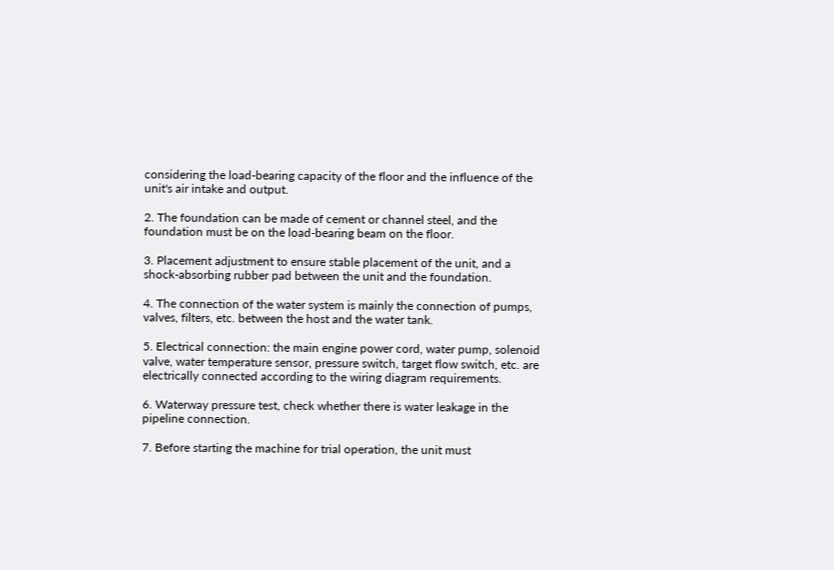considering the load-bearing capacity of the floor and the influence of the unit's air intake and output.

2. The foundation can be made of cement or channel steel, and the foundation must be on the load-bearing beam on the floor.

3. Placement adjustment to ensure stable placement of the unit, and a shock-absorbing rubber pad between the unit and the foundation.

4. The connection of the water system is mainly the connection of pumps, valves, filters, etc. between the host and the water tank.

5. Electrical connection: the main engine power cord, water pump, solenoid valve, water temperature sensor, pressure switch, target flow switch, etc. are electrically connected according to the wiring diagram requirements.

6. Waterway pressure test, check whether there is water leakage in the pipeline connection.

7. Before starting the machine for trial operation, the unit must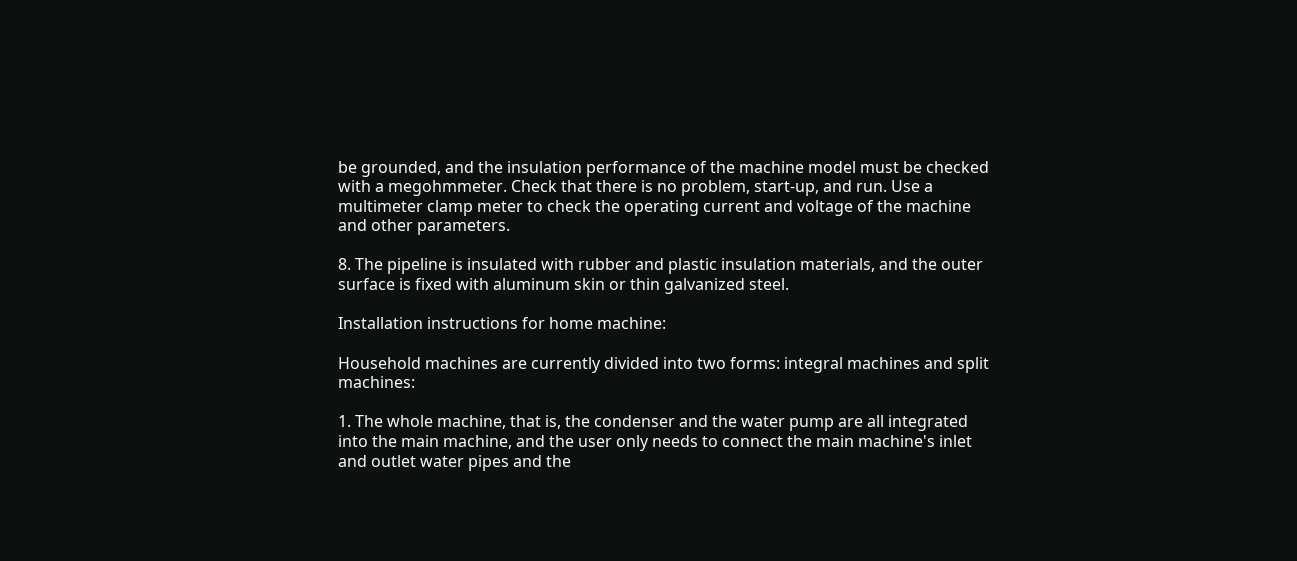be grounded, and the insulation performance of the machine model must be checked with a megohmmeter. Check that there is no problem, start-up, and run. Use a multimeter clamp meter to check the operating current and voltage of the machine and other parameters.

8. The pipeline is insulated with rubber and plastic insulation materials, and the outer surface is fixed with aluminum skin or thin galvanized steel.

Installation instructions for home machine:

Household machines are currently divided into two forms: integral machines and split machines:

1. The whole machine, that is, the condenser and the water pump are all integrated into the main machine, and the user only needs to connect the main machine's inlet and outlet water pipes and the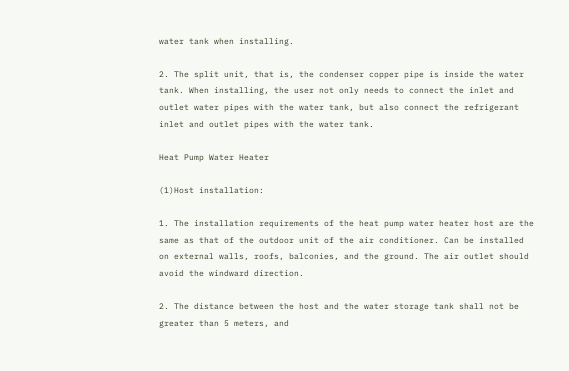water tank when installing.

2. The split unit, that is, the condenser copper pipe is inside the water tank. When installing, the user not only needs to connect the inlet and outlet water pipes with the water tank, but also connect the refrigerant inlet and outlet pipes with the water tank.

Heat Pump Water Heater

(1)Host installation:

1. The installation requirements of the heat pump water heater host are the same as that of the outdoor unit of the air conditioner. Can be installed on external walls, roofs, balconies, and the ground. The air outlet should avoid the windward direction.

2. The distance between the host and the water storage tank shall not be greater than 5 meters, and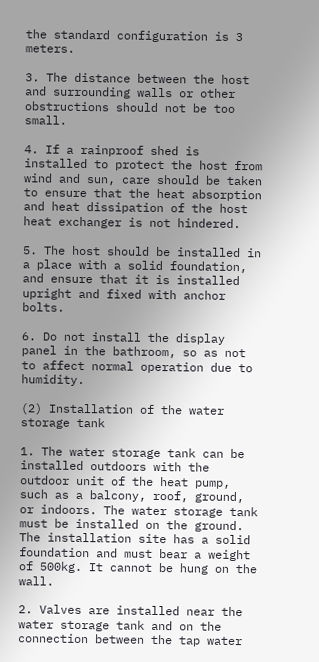the standard configuration is 3 meters.

3. The distance between the host and surrounding walls or other obstructions should not be too small.

4. If a rainproof shed is installed to protect the host from wind and sun, care should be taken to ensure that the heat absorption and heat dissipation of the host heat exchanger is not hindered.

5. The host should be installed in a place with a solid foundation, and ensure that it is installed upright and fixed with anchor bolts.

6. Do not install the display panel in the bathroom, so as not to affect normal operation due to humidity.

(2) Installation of the water storage tank

1. The water storage tank can be installed outdoors with the outdoor unit of the heat pump, such as a balcony, roof, ground, or indoors. The water storage tank must be installed on the ground. The installation site has a solid foundation and must bear a weight of 500kg. It cannot be hung on the wall.

2. Valves are installed near the water storage tank and on the connection between the tap water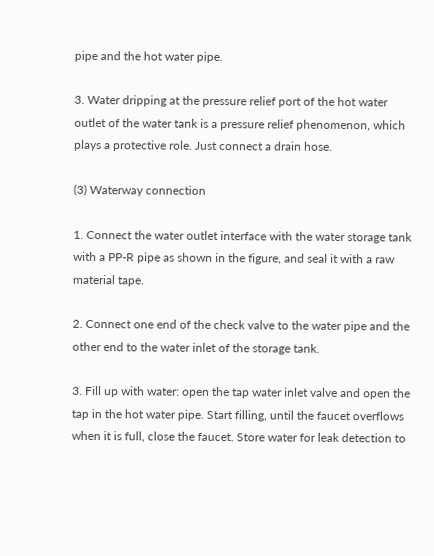pipe and the hot water pipe.

3. Water dripping at the pressure relief port of the hot water outlet of the water tank is a pressure relief phenomenon, which plays a protective role. Just connect a drain hose.

(3) Waterway connection

1. Connect the water outlet interface with the water storage tank with a PP-R pipe as shown in the figure, and seal it with a raw material tape.

2. Connect one end of the check valve to the water pipe and the other end to the water inlet of the storage tank.

3. Fill up with water: open the tap water inlet valve and open the tap in the hot water pipe. Start filling, until the faucet overflows when it is full, close the faucet. Store water for leak detection to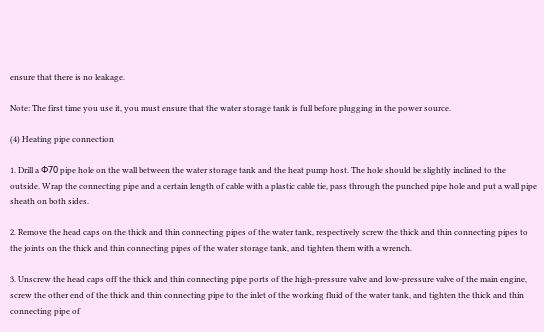ensure that there is no leakage.

Note: The first time you use it, you must ensure that the water storage tank is full before plugging in the power source.

(4) Heating pipe connection

1. Drill a Ф70 pipe hole on the wall between the water storage tank and the heat pump host. The hole should be slightly inclined to the outside. Wrap the connecting pipe and a certain length of cable with a plastic cable tie, pass through the punched pipe hole and put a wall pipe sheath on both sides.

2. Remove the head caps on the thick and thin connecting pipes of the water tank, respectively screw the thick and thin connecting pipes to the joints on the thick and thin connecting pipes of the water storage tank, and tighten them with a wrench.

3. Unscrew the head caps off the thick and thin connecting pipe ports of the high-pressure valve and low-pressure valve of the main engine, screw the other end of the thick and thin connecting pipe to the inlet of the working fluid of the water tank, and tighten the thick and thin connecting pipe of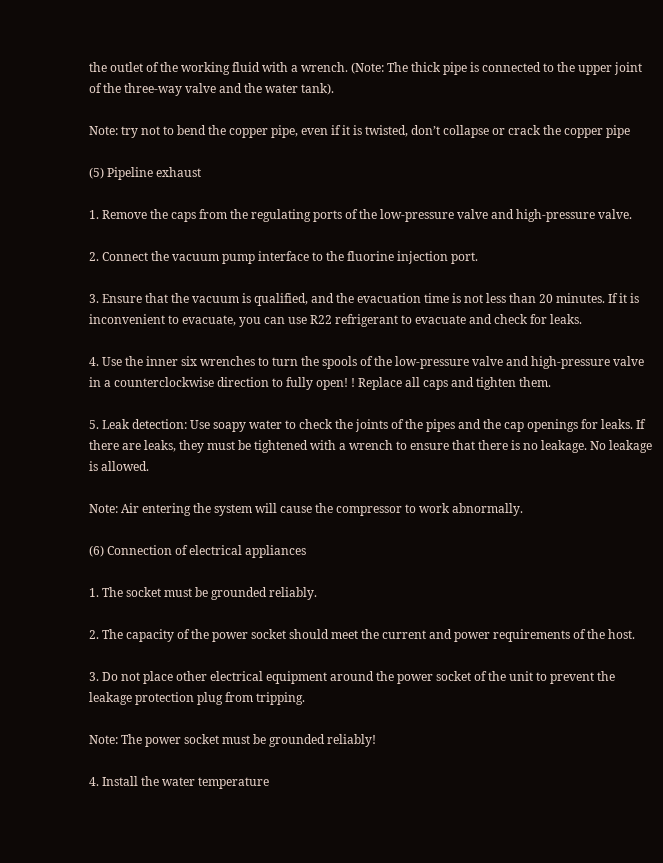the outlet of the working fluid with a wrench. (Note: The thick pipe is connected to the upper joint of the three-way valve and the water tank).

Note: try not to bend the copper pipe, even if it is twisted, don’t collapse or crack the copper pipe

(5) Pipeline exhaust

1. Remove the caps from the regulating ports of the low-pressure valve and high-pressure valve.

2. Connect the vacuum pump interface to the fluorine injection port.

3. Ensure that the vacuum is qualified, and the evacuation time is not less than 20 minutes. If it is inconvenient to evacuate, you can use R22 refrigerant to evacuate and check for leaks.

4. Use the inner six wrenches to turn the spools of the low-pressure valve and high-pressure valve in a counterclockwise direction to fully open! ! Replace all caps and tighten them.

5. Leak detection: Use soapy water to check the joints of the pipes and the cap openings for leaks. If there are leaks, they must be tightened with a wrench to ensure that there is no leakage. No leakage is allowed.

Note: Air entering the system will cause the compressor to work abnormally.

(6) Connection of electrical appliances

1. The socket must be grounded reliably.

2. The capacity of the power socket should meet the current and power requirements of the host.

3. Do not place other electrical equipment around the power socket of the unit to prevent the leakage protection plug from tripping.

Note: The power socket must be grounded reliably!

4. Install the water temperature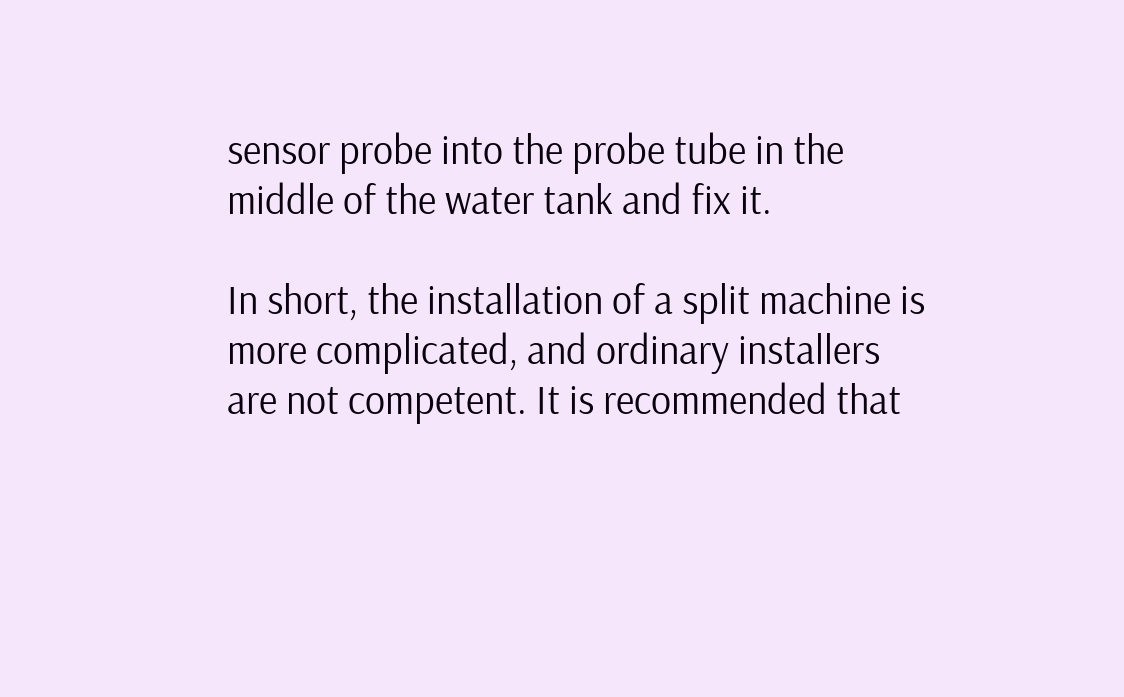sensor probe into the probe tube in the middle of the water tank and fix it.

In short, the installation of a split machine is more complicated, and ordinary installers are not competent. It is recommended that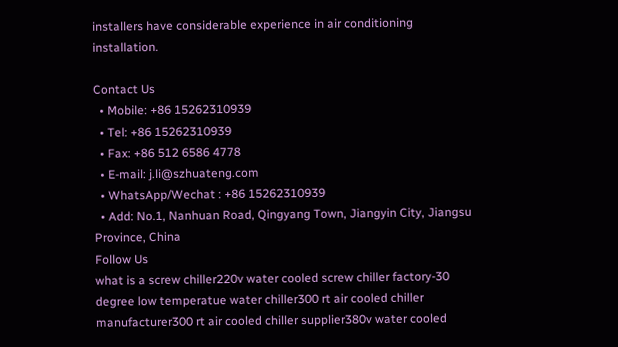installers have considerable experience in air conditioning installation.

Contact Us
  • Mobile: +86 15262310939
  • Tel: +86 15262310939
  • Fax: +86 512 6586 4778
  • E-mail: j.li@szhuateng.com
  • WhatsApp/Wechat : +86 15262310939
  • Add: No.1, Nanhuan Road, Qingyang Town, Jiangyin City, Jiangsu Province, China
Follow Us
what is a screw chiller220v water cooled screw chiller factory-30 degree low temperatue water chiller300 rt air cooled chiller manufacturer300 rt air cooled chiller supplier380v water cooled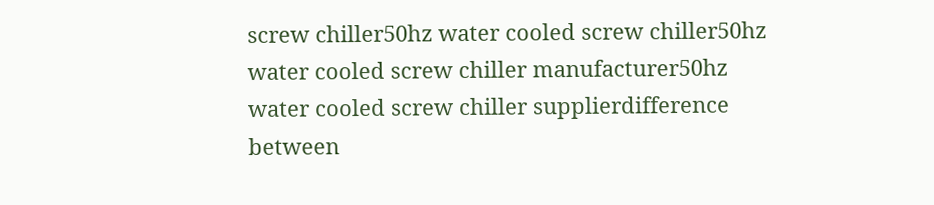screw chiller50hz water cooled screw chiller50hz water cooled screw chiller manufacturer50hz water cooled screw chiller supplierdifference between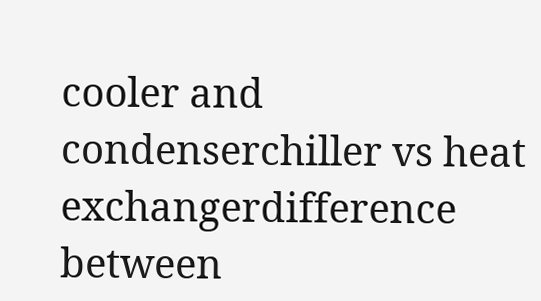cooler and condenserchiller vs heat exchangerdifference between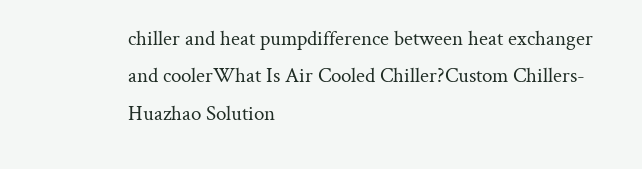chiller and heat pumpdifference between heat exchanger and coolerWhat Is Air Cooled Chiller?Custom Chillers-Huazhao Solution